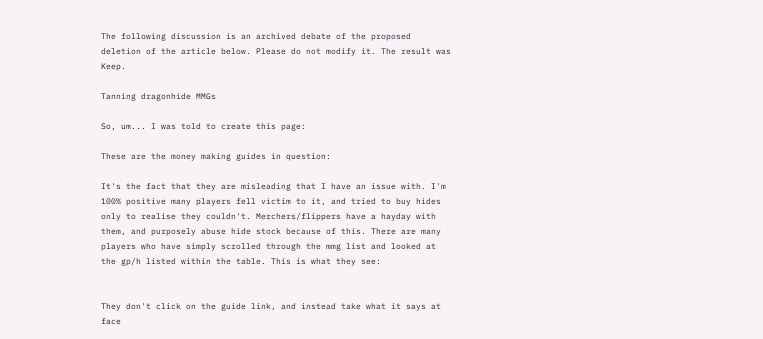The following discussion is an archived debate of the proposed deletion of the article below. Please do not modify it. The result was Keep.

Tanning dragonhide MMGs

So, um... I was told to create this page:

These are the money making guides in question:

It's the fact that they are misleading that I have an issue with. I'm 100% positive many players fell victim to it, and tried to buy hides only to realise they couldn't. Merchers/flippers have a hayday with them, and purposely abuse hide stock because of this. There are many players who have simply scrolled through the mmg list and looked at the gp/h listed within the table. This is what they see:


They don't click on the guide link, and instead take what it says at face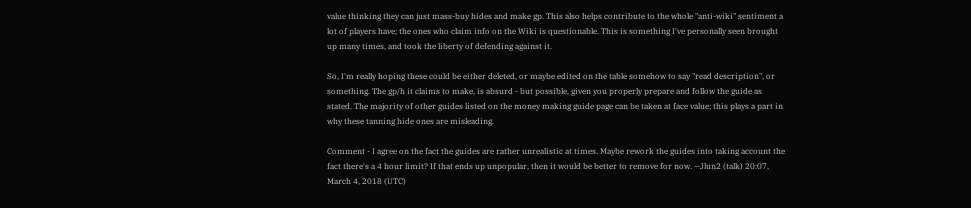value thinking they can just mass-buy hides and make gp. This also helps contribute to the whole "anti-wiki" sentiment a lot of players have; the ones who claim info on the Wiki is questionable. This is something I've personally seen brought up many times, and took the liberty of defending against it.

So, I'm really hoping these could be either deleted, or maybe edited on the table somehow to say "read description", or something. The gp/h it claims to make, is absurd - but possible, given you properly prepare and follow the guide as stated. The majority of other guides listed on the money making guide page can be taken at face value; this plays a part in why these tanning hide ones are misleading.

Comment - I agree on the fact the guides are rather unrealistic at times. Maybe rework the guides into taking account the fact there's a 4 hour limit? If that ends up unpopular, then it would be better to remove for now. --Jlun2 (talk) 20:07, March 4, 2018 (UTC)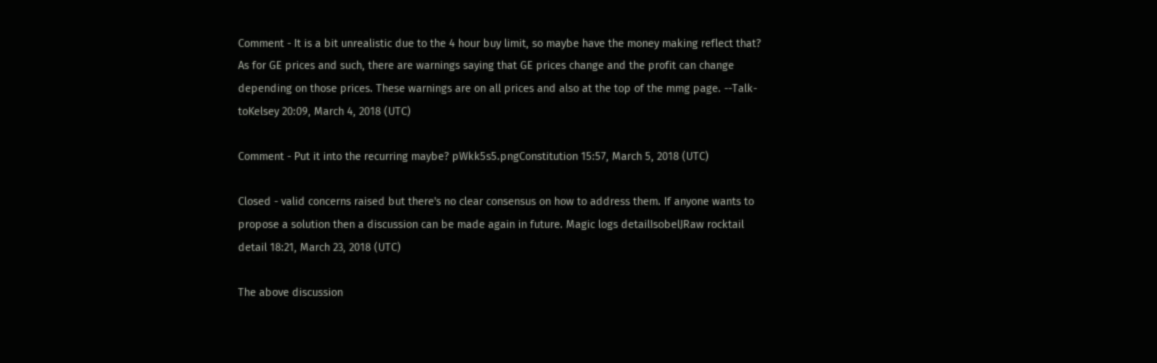Comment - It is a bit unrealistic due to the 4 hour buy limit, so maybe have the money making reflect that? As for GE prices and such, there are warnings saying that GE prices change and the profit can change depending on those prices. These warnings are on all prices and also at the top of the mmg page. --Talk-toKelsey 20:09, March 4, 2018 (UTC)

Comment - Put it into the recurring maybe? pWkk5s5.pngConstitution 15:57, March 5, 2018 (UTC)

Closed - valid concerns raised but there's no clear consensus on how to address them. If anyone wants to propose a solution then a discussion can be made again in future. Magic logs detailIsobelJRaw rocktail detail 18:21, March 23, 2018 (UTC)

The above discussion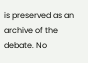is preserved as an archive of the debate. No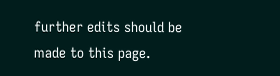further edits should be made to this page.